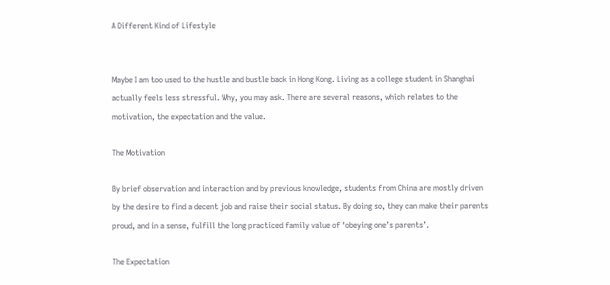A Different Kind of Lifestyle


Maybe I am too used to the hustle and bustle back in Hong Kong. Living as a college student in Shanghai actually feels less stressful. Why, you may ask. There are several reasons, which relates to the motivation, the expectation and the value.

The Motivation

By brief observation and interaction and by previous knowledge, students from China are mostly driven by the desire to find a decent job and raise their social status. By doing so, they can make their parents proud, and in a sense, fulfill the long practiced family value of ‘obeying one’s parents’.

The Expectation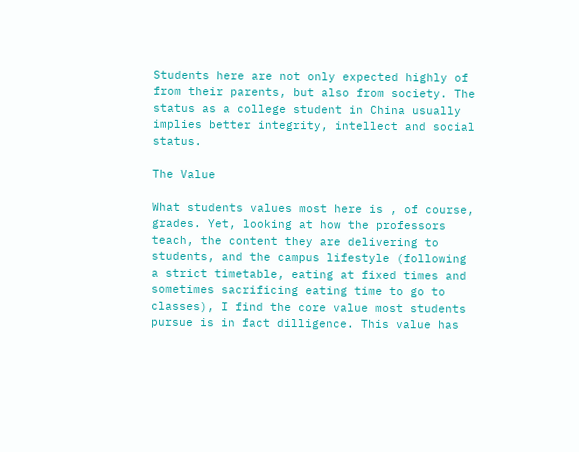Students here are not only expected highly of from their parents, but also from society. The status as a college student in China usually implies better integrity, intellect and social status.

The Value

What students values most here is , of course, grades. Yet, looking at how the professors teach, the content they are delivering to students, and the campus lifestyle (following a strict timetable, eating at fixed times and sometimes sacrificing eating time to go to classes), I find the core value most students pursue is in fact dilligence. This value has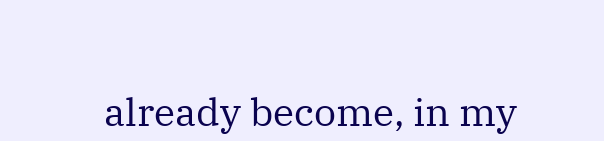already become, in my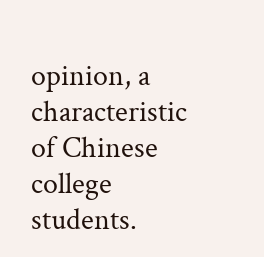opinion, a characteristic of Chinese college students.